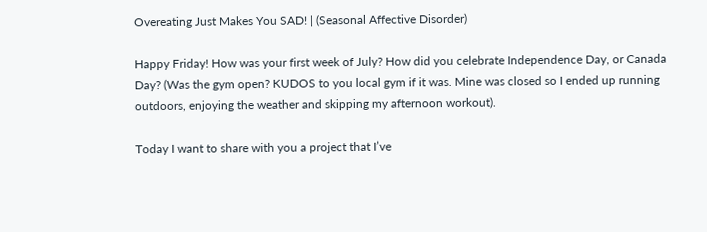Overeating Just Makes You SAD! | (Seasonal Affective Disorder)

Happy Friday! How was your first week of July? How did you celebrate Independence Day, or Canada Day? (Was the gym open? KUDOS to you local gym if it was. Mine was closed so I ended up running outdoors, enjoying the weather and skipping my afternoon workout).

Today I want to share with you a project that I’ve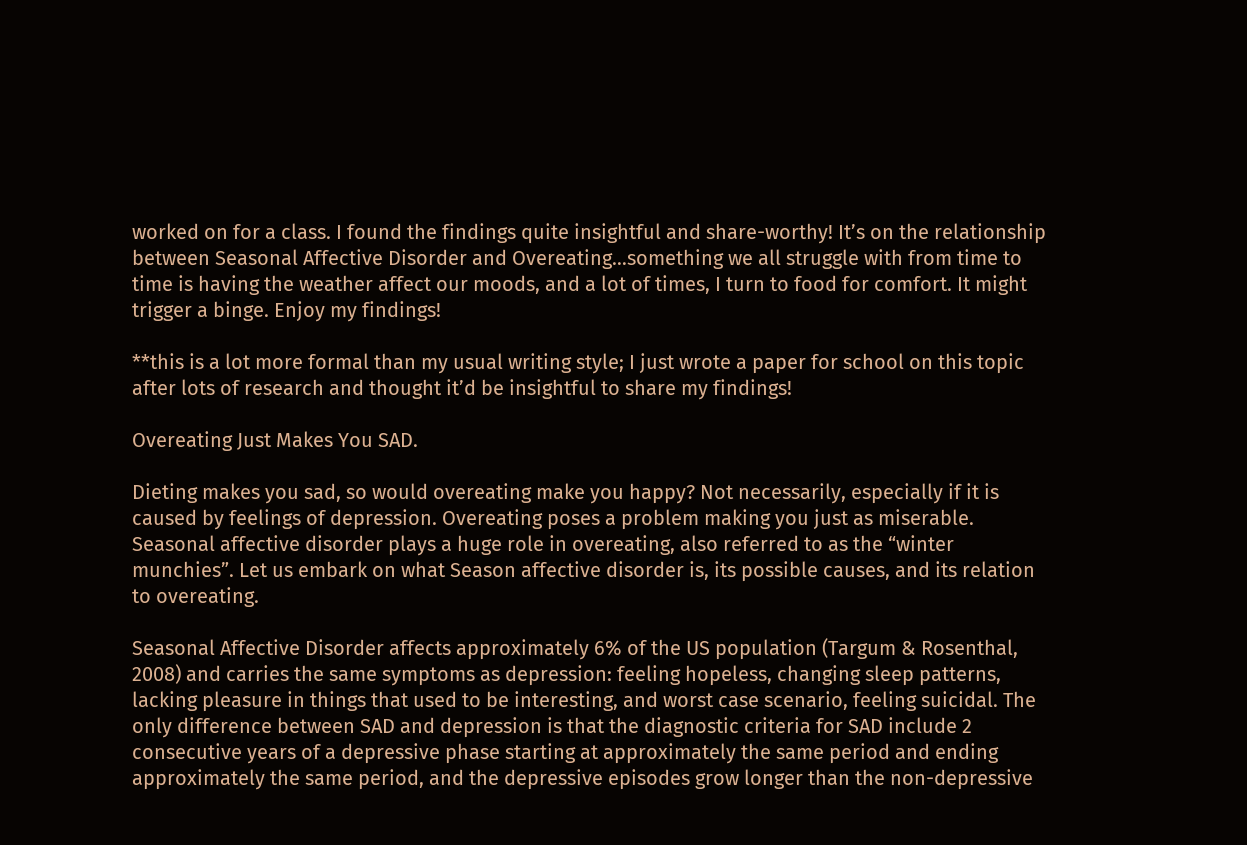worked on for a class. I found the findings quite insightful and share-worthy! It’s on the relationship between Seasonal Affective Disorder and Overeating…something we all struggle with from time to time is having the weather affect our moods, and a lot of times, I turn to food for comfort. It might trigger a binge. Enjoy my findings!

**this is a lot more formal than my usual writing style; I just wrote a paper for school on this topic after lots of research and thought it’d be insightful to share my findings!

Overeating Just Makes You SAD.

Dieting makes you sad, so would overeating make you happy? Not necessarily, especially if it is caused by feelings of depression. Overeating poses a problem making you just as miserable. Seasonal affective disorder plays a huge role in overeating, also referred to as the “winter munchies”. Let us embark on what Season affective disorder is, its possible causes, and its relation to overeating.

Seasonal Affective Disorder affects approximately 6% of the US population (Targum & Rosenthal, 2008) and carries the same symptoms as depression: feeling hopeless, changing sleep patterns, lacking pleasure in things that used to be interesting, and worst case scenario, feeling suicidal. The only difference between SAD and depression is that the diagnostic criteria for SAD include 2 consecutive years of a depressive phase starting at approximately the same period and ending approximately the same period, and the depressive episodes grow longer than the non-depressive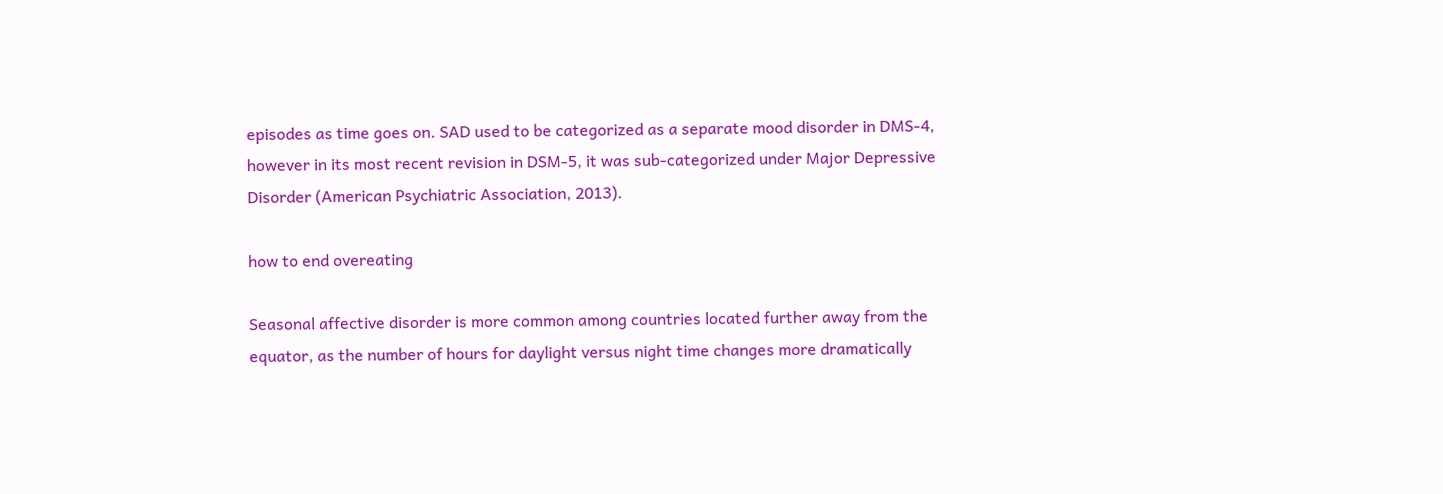episodes as time goes on. SAD used to be categorized as a separate mood disorder in DMS-4, however in its most recent revision in DSM-5, it was sub-categorized under Major Depressive Disorder (American Psychiatric Association, 2013).

how to end overeating

Seasonal affective disorder is more common among countries located further away from the equator, as the number of hours for daylight versus night time changes more dramatically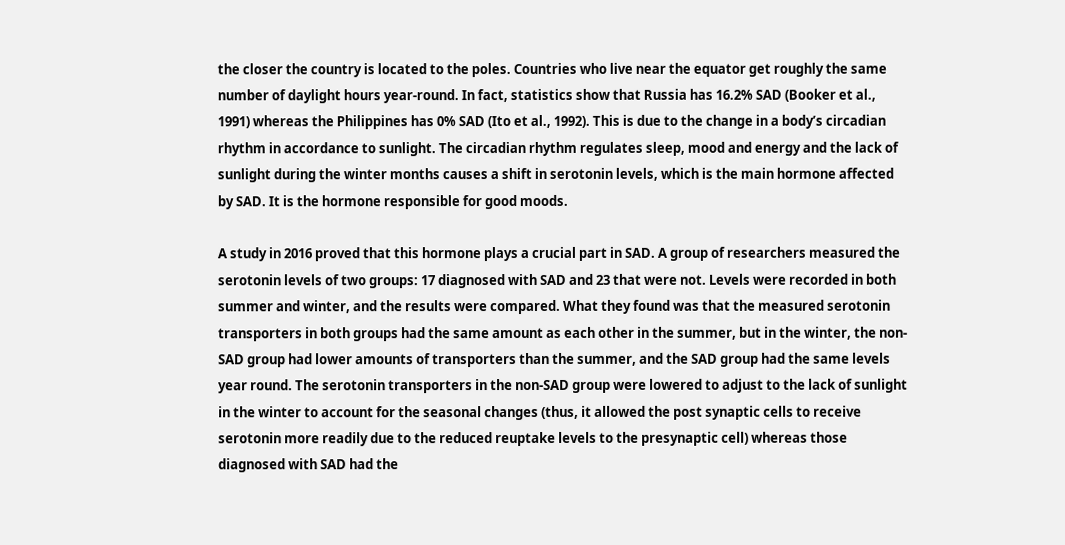the closer the country is located to the poles. Countries who live near the equator get roughly the same number of daylight hours year-round. In fact, statistics show that Russia has 16.2% SAD (Booker et al., 1991) whereas the Philippines has 0% SAD (Ito et al., 1992). This is due to the change in a body’s circadian rhythm in accordance to sunlight. The circadian rhythm regulates sleep, mood and energy and the lack of sunlight during the winter months causes a shift in serotonin levels, which is the main hormone affected by SAD. It is the hormone responsible for good moods.

A study in 2016 proved that this hormone plays a crucial part in SAD. A group of researchers measured the serotonin levels of two groups: 17 diagnosed with SAD and 23 that were not. Levels were recorded in both summer and winter, and the results were compared. What they found was that the measured serotonin transporters in both groups had the same amount as each other in the summer, but in the winter, the non-SAD group had lower amounts of transporters than the summer, and the SAD group had the same levels year round. The serotonin transporters in the non-SAD group were lowered to adjust to the lack of sunlight in the winter to account for the seasonal changes (thus, it allowed the post synaptic cells to receive serotonin more readily due to the reduced reuptake levels to the presynaptic cell) whereas those diagnosed with SAD had the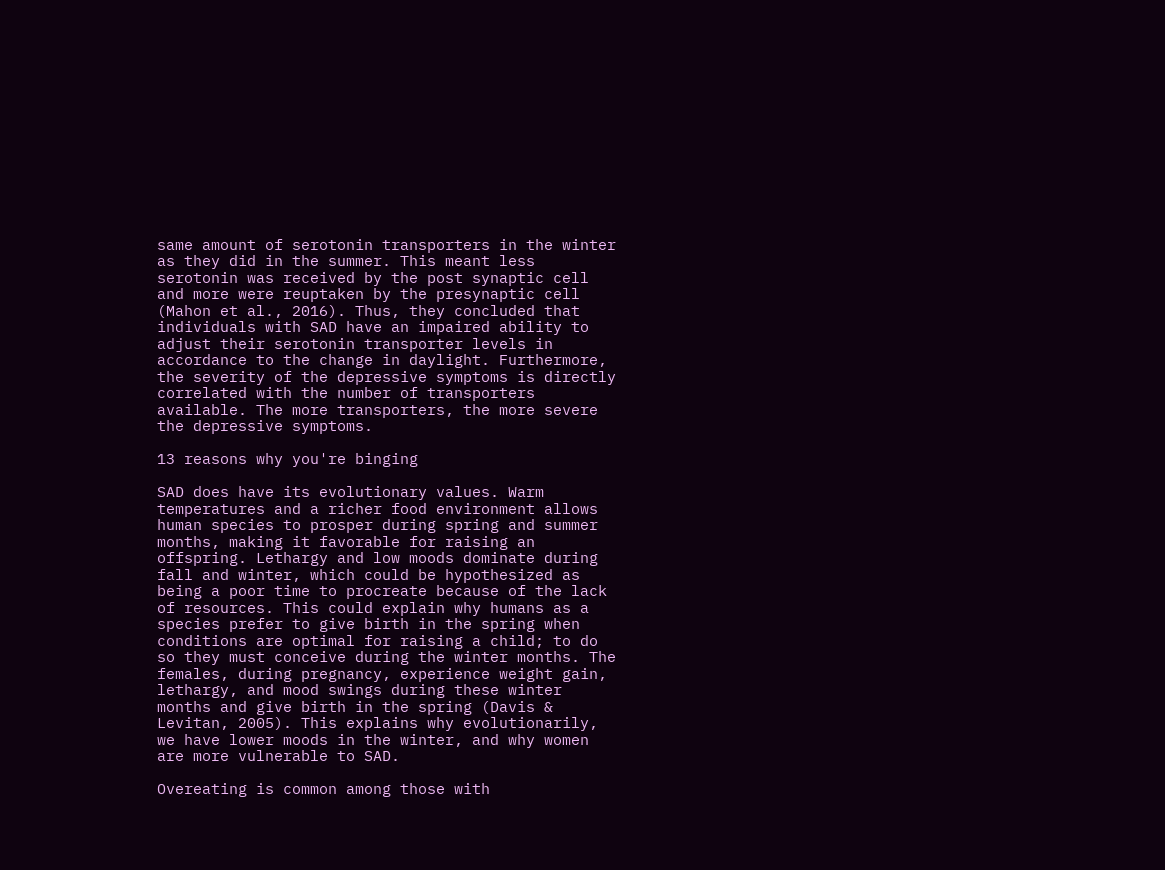same amount of serotonin transporters in the winter as they did in the summer. This meant less serotonin was received by the post synaptic cell and more were reuptaken by the presynaptic cell (Mahon et al., 2016). Thus, they concluded that individuals with SAD have an impaired ability to adjust their serotonin transporter levels in accordance to the change in daylight. Furthermore, the severity of the depressive symptoms is directly correlated with the number of transporters available. The more transporters, the more severe the depressive symptoms.

13 reasons why you're binging

SAD does have its evolutionary values. Warm temperatures and a richer food environment allows human species to prosper during spring and summer months, making it favorable for raising an offspring. Lethargy and low moods dominate during fall and winter, which could be hypothesized as being a poor time to procreate because of the lack of resources. This could explain why humans as a species prefer to give birth in the spring when conditions are optimal for raising a child; to do so they must conceive during the winter months. The females, during pregnancy, experience weight gain, lethargy, and mood swings during these winter months and give birth in the spring (Davis & Levitan, 2005). This explains why evolutionarily, we have lower moods in the winter, and why women are more vulnerable to SAD.

Overeating is common among those with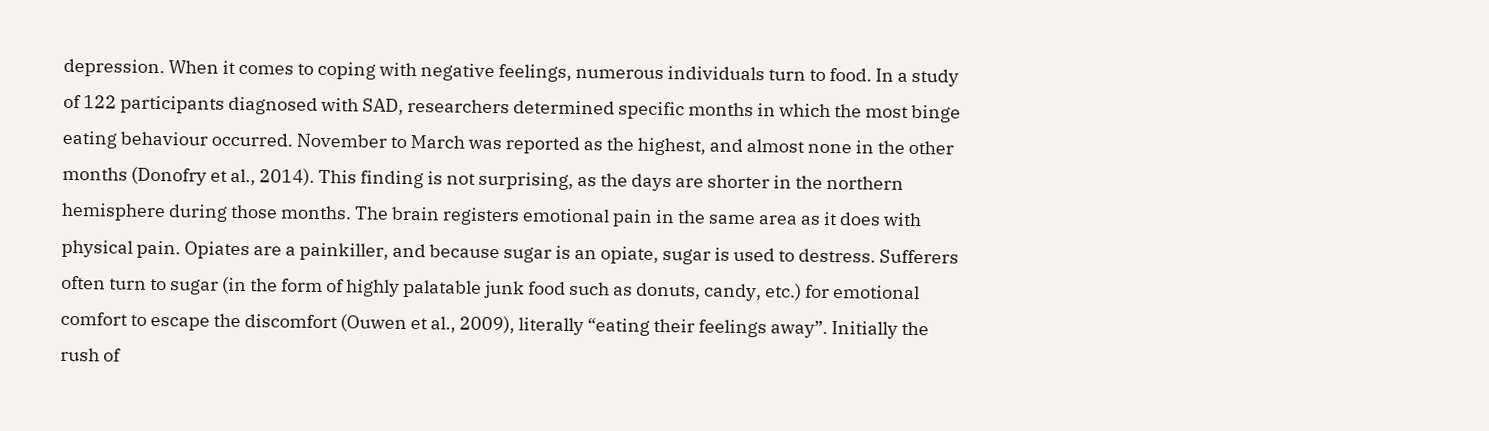depression. When it comes to coping with negative feelings, numerous individuals turn to food. In a study of 122 participants diagnosed with SAD, researchers determined specific months in which the most binge eating behaviour occurred. November to March was reported as the highest, and almost none in the other months (Donofry et al., 2014). This finding is not surprising, as the days are shorter in the northern hemisphere during those months. The brain registers emotional pain in the same area as it does with physical pain. Opiates are a painkiller, and because sugar is an opiate, sugar is used to destress. Sufferers often turn to sugar (in the form of highly palatable junk food such as donuts, candy, etc.) for emotional comfort to escape the discomfort (Ouwen et al., 2009), literally “eating their feelings away”. Initially the rush of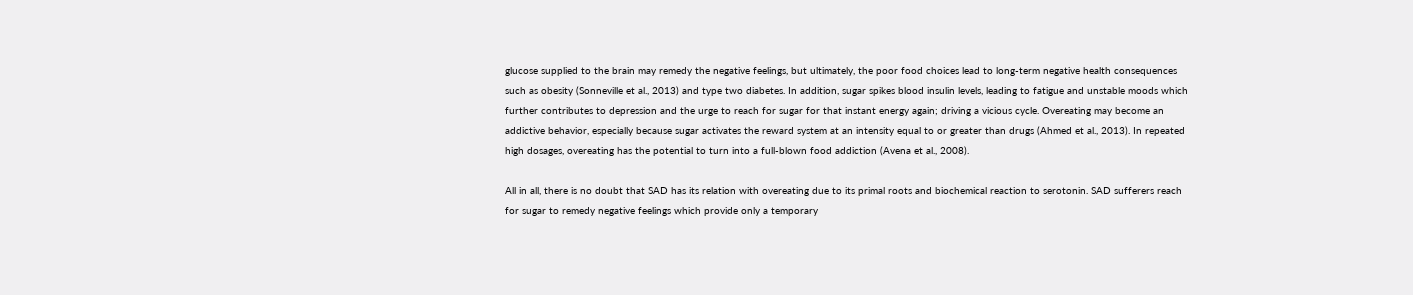glucose supplied to the brain may remedy the negative feelings, but ultimately, the poor food choices lead to long-term negative health consequences such as obesity (Sonneville et al., 2013) and type two diabetes. In addition, sugar spikes blood insulin levels, leading to fatigue and unstable moods which further contributes to depression and the urge to reach for sugar for that instant energy again; driving a vicious cycle. Overeating may become an addictive behavior, especially because sugar activates the reward system at an intensity equal to or greater than drugs (Ahmed et al., 2013). In repeated high dosages, overeating has the potential to turn into a full-blown food addiction (Avena et al., 2008).

All in all, there is no doubt that SAD has its relation with overeating due to its primal roots and biochemical reaction to serotonin. SAD sufferers reach for sugar to remedy negative feelings which provide only a temporary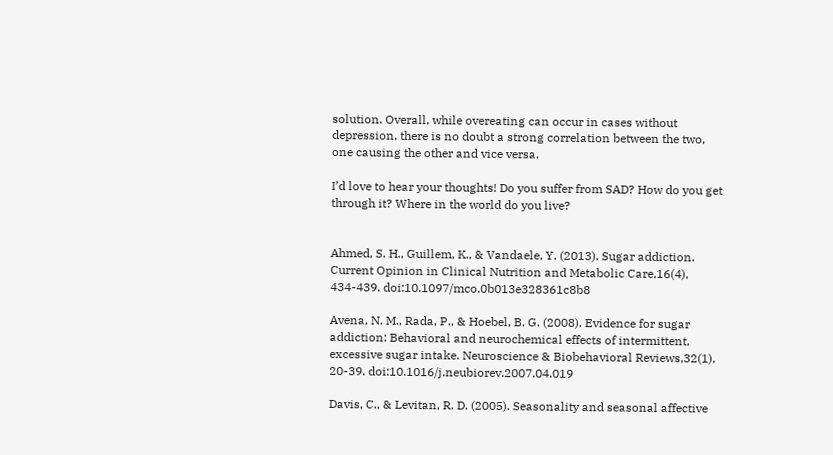solution. Overall, while overeating can occur in cases without depression, there is no doubt a strong correlation between the two, one causing the other and vice versa.

I’d love to hear your thoughts! Do you suffer from SAD? How do you get through it? Where in the world do you live?


Ahmed, S. H., Guillem, K., & Vandaele, Y. (2013). Sugar addiction. Current Opinion in Clinical Nutrition and Metabolic Care,16(4), 434-439. doi:10.1097/mco.0b013e328361c8b8

Avena, N. M., Rada, P., & Hoebel, B. G. (2008). Evidence for sugar addiction: Behavioral and neurochemical effects of intermittent, excessive sugar intake. Neuroscience & Biobehavioral Reviews,32(1), 20-39. doi:10.1016/j.neubiorev.2007.04.019

Davis, C., & Levitan, R. D. (2005). Seasonality and seasonal affective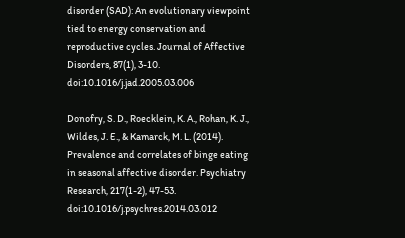disorder (SAD): An evolutionary viewpoint tied to energy conservation and reproductive cycles. Journal of Affective Disorders, 87(1), 3-10. doi:10.1016/j.jad.2005.03.006

Donofry, S. D., Roecklein, K. A., Rohan, K. J., Wildes, J. E., & Kamarck, M. L. (2014). Prevalence and correlates of binge eating in seasonal affective disorder. Psychiatry Research, 217(1-2), 47-53. doi:10.1016/j.psychres.2014.03.012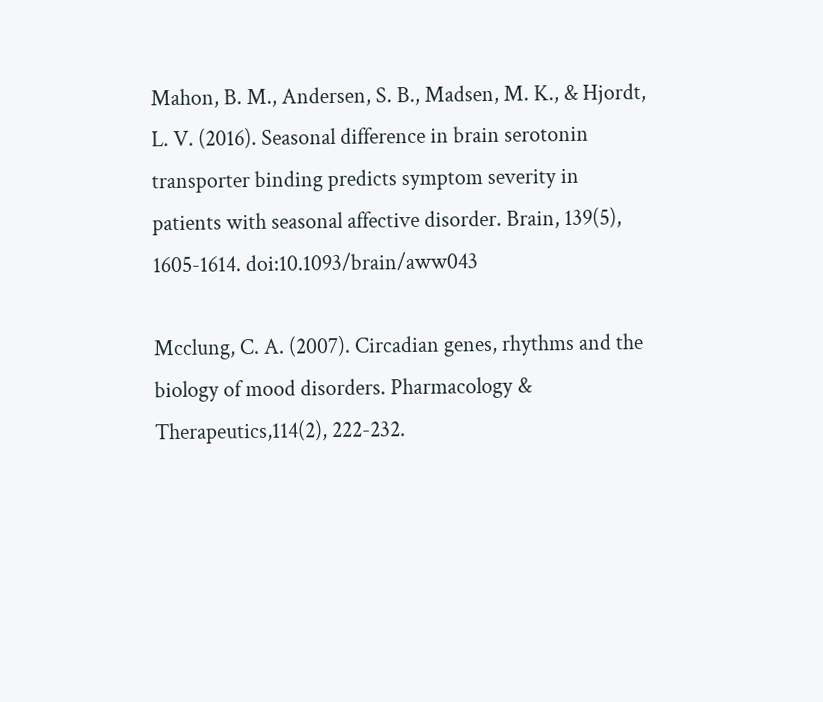Mahon, B. M., Andersen, S. B., Madsen, M. K., & Hjordt, L. V. (2016). Seasonal difference in brain serotonin transporter binding predicts symptom severity in patients with seasonal affective disorder. Brain, 139(5), 1605-1614. doi:10.1093/brain/aww043

Mcclung, C. A. (2007). Circadian genes, rhythms and the biology of mood disorders. Pharmacology & Therapeutics,114(2), 222-232.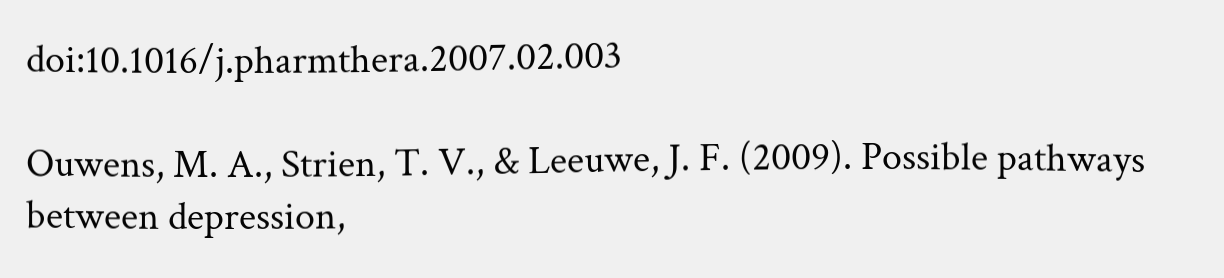doi:10.1016/j.pharmthera.2007.02.003

Ouwens, M. A., Strien, T. V., & Leeuwe, J. F. (2009). Possible pathways between depression,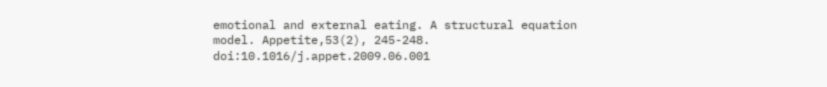emotional and external eating. A structural equation model. Appetite,53(2), 245-248. doi:10.1016/j.appet.2009.06.001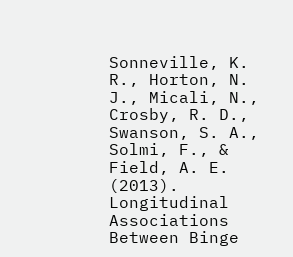Sonneville, K. R., Horton, N. J., Micali, N., Crosby, R. D., Swanson, S. A., Solmi, F., & Field, A. E. (2013). Longitudinal Associations Between Binge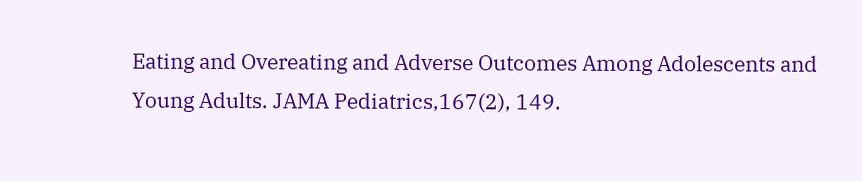Eating and Overeating and Adverse Outcomes Among Adolescents and Young Adults. JAMA Pediatrics,167(2), 149.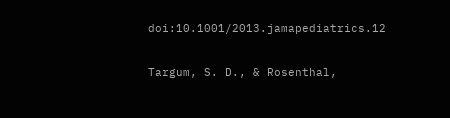doi:10.1001/2013.jamapediatrics.12

Targum, S. D., & Rosenthal,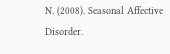N. (2008). Seasonal Affective Disorder.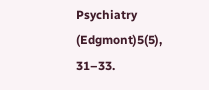Psychiatry (Edgmont)5(5), 31–33.